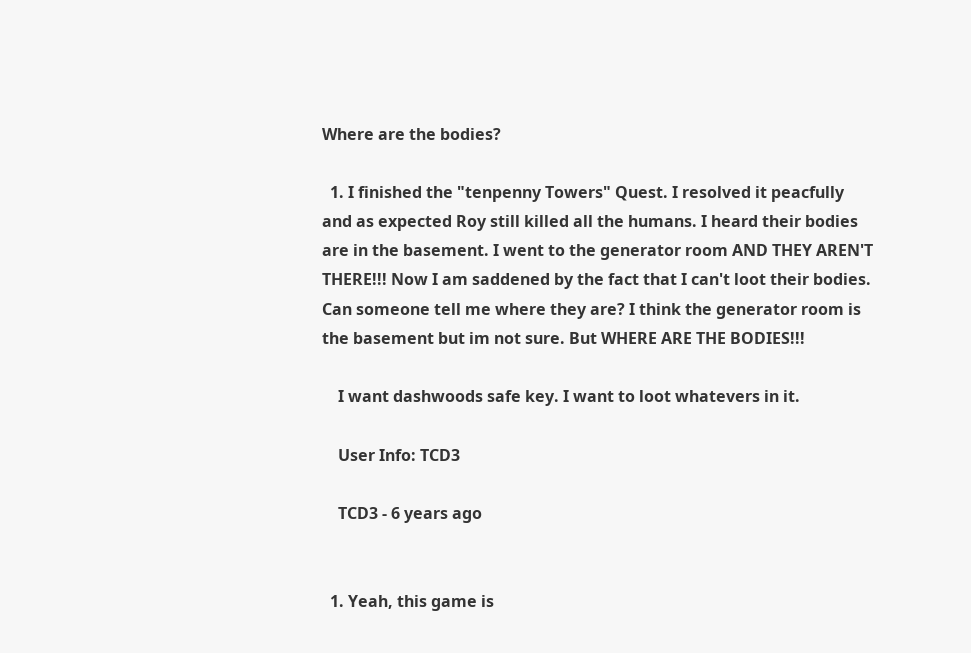Where are the bodies?

  1. I finished the "tenpenny Towers" Quest. I resolved it peacfully and as expected Roy still killed all the humans. I heard their bodies are in the basement. I went to the generator room AND THEY AREN'T THERE!!! Now I am saddened by the fact that I can't loot their bodies. Can someone tell me where they are? I think the generator room is the basement but im not sure. But WHERE ARE THE BODIES!!!

    I want dashwoods safe key. I want to loot whatevers in it.

    User Info: TCD3

    TCD3 - 6 years ago


  1. Yeah, this game is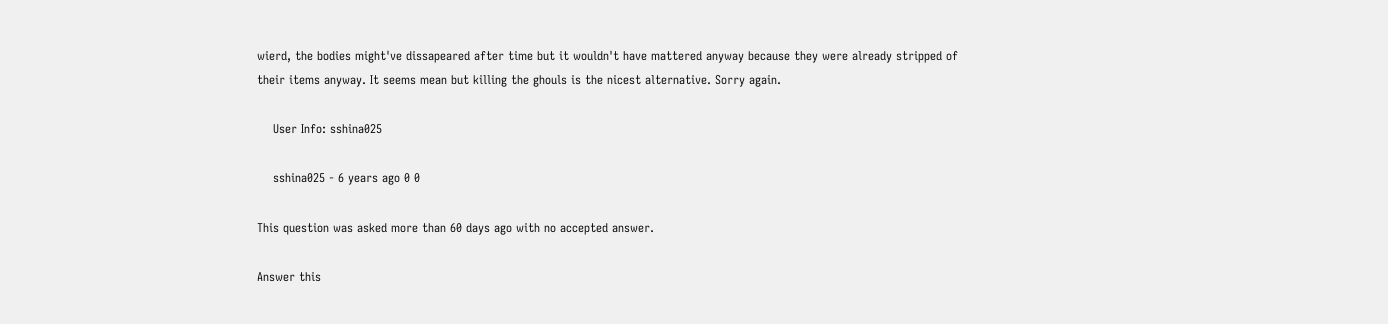wierd, the bodies might've dissapeared after time but it wouldn't have mattered anyway because they were already stripped of their items anyway. It seems mean but killing the ghouls is the nicest alternative. Sorry again.

    User Info: sshina025

    sshina025 - 6 years ago 0 0

This question was asked more than 60 days ago with no accepted answer.

Answer this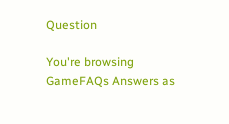Question

You're browsing GameFAQs Answers as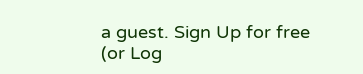a guest. Sign Up for free (or Log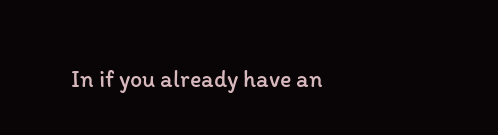In if you already have an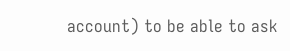account) to be able to ask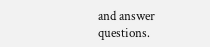and answer questions.